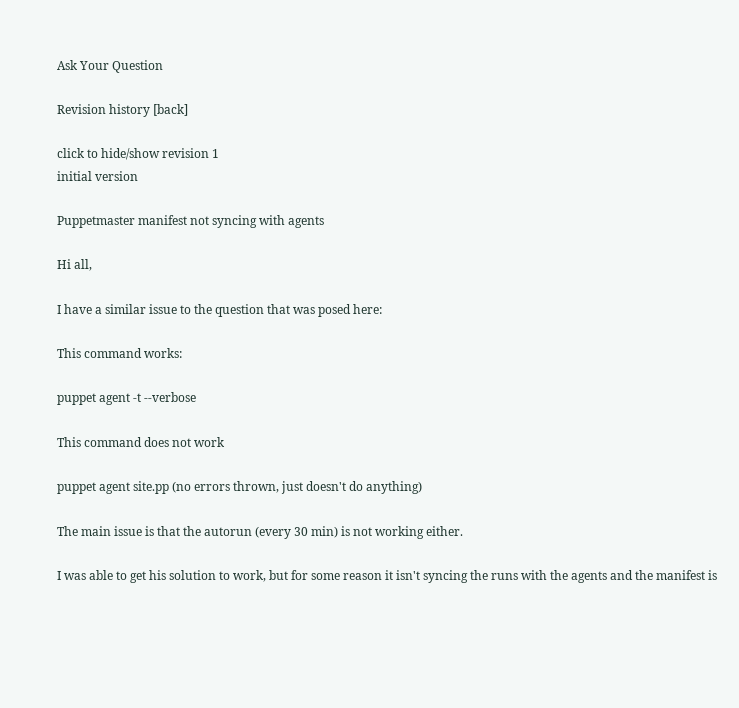Ask Your Question

Revision history [back]

click to hide/show revision 1
initial version

Puppetmaster manifest not syncing with agents

Hi all,

I have a similar issue to the question that was posed here:

This command works:

puppet agent -t --verbose

This command does not work

puppet agent site.pp (no errors thrown, just doesn't do anything)

The main issue is that the autorun (every 30 min) is not working either.

I was able to get his solution to work, but for some reason it isn't syncing the runs with the agents and the manifest is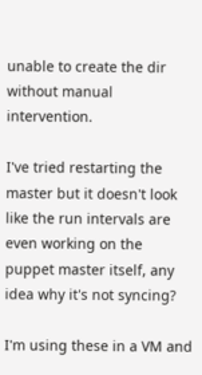unable to create the dir without manual intervention.

I've tried restarting the master but it doesn't look like the run intervals are even working on the puppet master itself, any idea why it's not syncing?

I'm using these in a VM and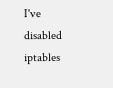I've disabled iptables